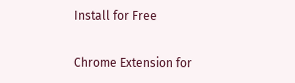Install for Free

Chrome Extension for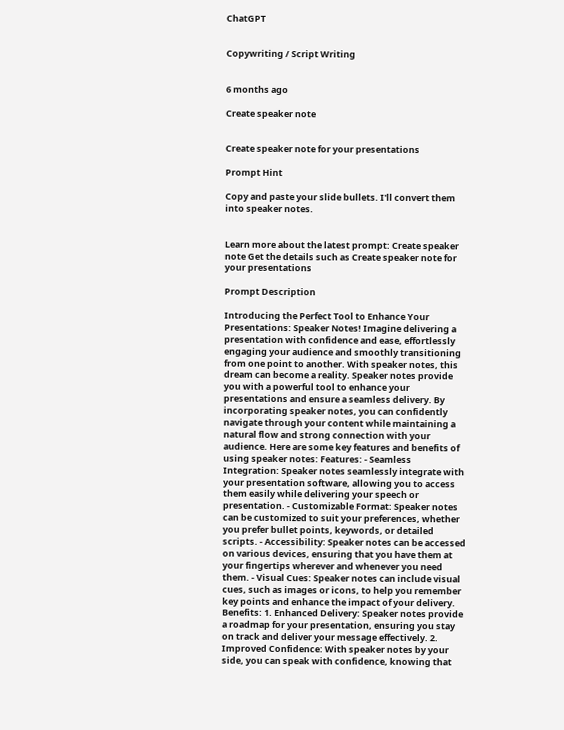ChatGPT


Copywriting / Script Writing


6 months ago

Create speaker note


Create speaker note for your presentations

Prompt Hint

Copy and paste your slide bullets. I'll convert them into speaker notes.


Learn more about the latest prompt: Create speaker note Get the details such as Create speaker note for your presentations

Prompt Description

Introducing the Perfect Tool to Enhance Your Presentations: Speaker Notes! Imagine delivering a presentation with confidence and ease, effortlessly engaging your audience and smoothly transitioning from one point to another. With speaker notes, this dream can become a reality. Speaker notes provide you with a powerful tool to enhance your presentations and ensure a seamless delivery. By incorporating speaker notes, you can confidently navigate through your content while maintaining a natural flow and strong connection with your audience. Here are some key features and benefits of using speaker notes: Features: - Seamless Integration: Speaker notes seamlessly integrate with your presentation software, allowing you to access them easily while delivering your speech or presentation. - Customizable Format: Speaker notes can be customized to suit your preferences, whether you prefer bullet points, keywords, or detailed scripts. - Accessibility: Speaker notes can be accessed on various devices, ensuring that you have them at your fingertips wherever and whenever you need them. - Visual Cues: Speaker notes can include visual cues, such as images or icons, to help you remember key points and enhance the impact of your delivery. Benefits: 1. Enhanced Delivery: Speaker notes provide a roadmap for your presentation, ensuring you stay on track and deliver your message effectively. 2. Improved Confidence: With speaker notes by your side, you can speak with confidence, knowing that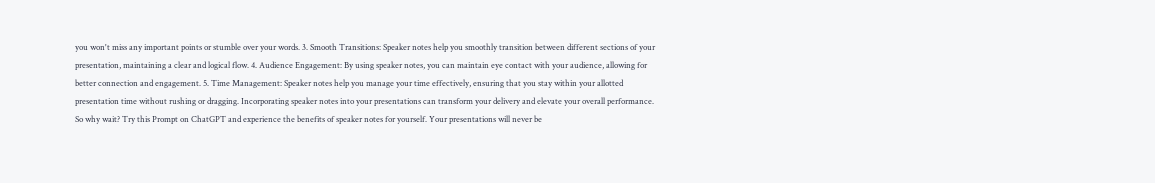you won't miss any important points or stumble over your words. 3. Smooth Transitions: Speaker notes help you smoothly transition between different sections of your presentation, maintaining a clear and logical flow. 4. Audience Engagement: By using speaker notes, you can maintain eye contact with your audience, allowing for better connection and engagement. 5. Time Management: Speaker notes help you manage your time effectively, ensuring that you stay within your allotted presentation time without rushing or dragging. Incorporating speaker notes into your presentations can transform your delivery and elevate your overall performance. So why wait? Try this Prompt on ChatGPT and experience the benefits of speaker notes for yourself. Your presentations will never be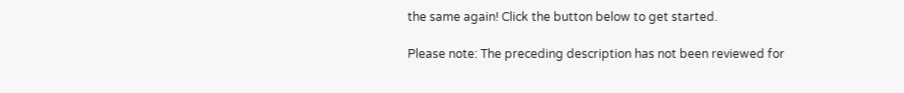the same again! Click the button below to get started.

Please note: The preceding description has not been reviewed for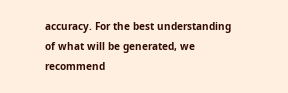accuracy. For the best understanding of what will be generated, we recommend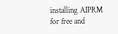installing AIPRM for free and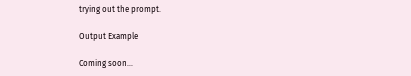trying out the prompt.

Output Example

Coming soon...